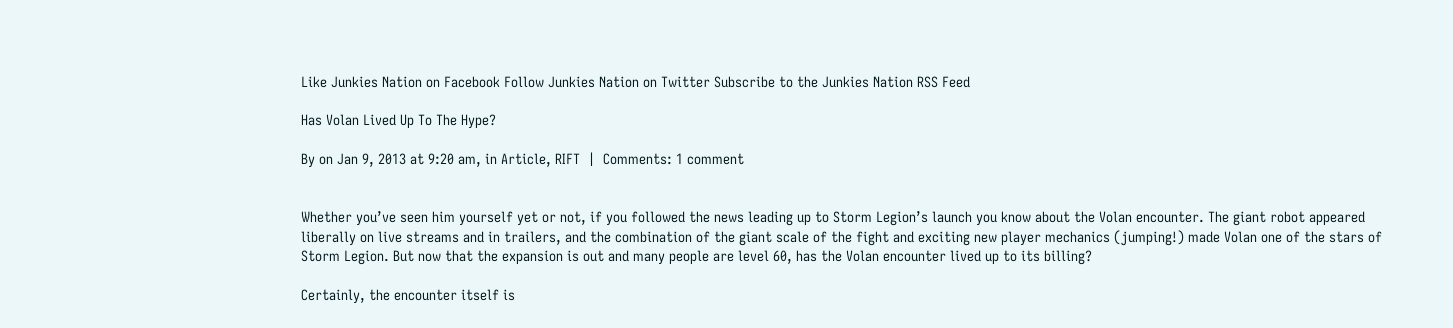Like Junkies Nation on Facebook Follow Junkies Nation on Twitter Subscribe to the Junkies Nation RSS Feed

Has Volan Lived Up To The Hype?

By on Jan 9, 2013 at 9:20 am, in Article, RIFT  |  Comments: 1 comment


Whether you’ve seen him yourself yet or not, if you followed the news leading up to Storm Legion’s launch you know about the Volan encounter. The giant robot appeared liberally on live streams and in trailers, and the combination of the giant scale of the fight and exciting new player mechanics (jumping!) made Volan one of the stars of Storm Legion. But now that the expansion is out and many people are level 60, has the Volan encounter lived up to its billing?

Certainly, the encounter itself is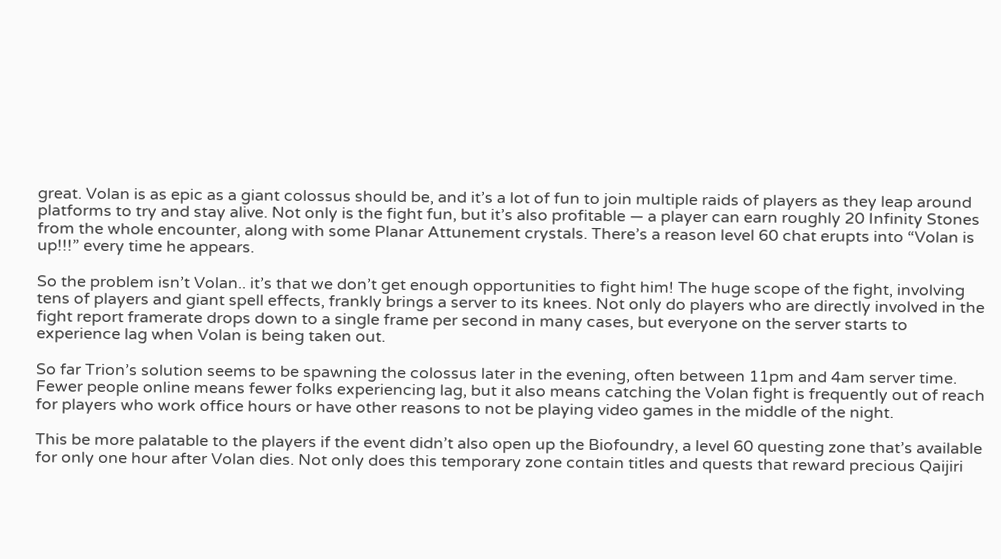great. Volan is as epic as a giant colossus should be, and it’s a lot of fun to join multiple raids of players as they leap around platforms to try and stay alive. Not only is the fight fun, but it’s also profitable — a player can earn roughly 20 Infinity Stones from the whole encounter, along with some Planar Attunement crystals. There’s a reason level 60 chat erupts into “Volan is up!!!” every time he appears.

So the problem isn’t Volan.. it’s that we don’t get enough opportunities to fight him! The huge scope of the fight, involving tens of players and giant spell effects, frankly brings a server to its knees. Not only do players who are directly involved in the fight report framerate drops down to a single frame per second in many cases, but everyone on the server starts to experience lag when Volan is being taken out.

So far Trion’s solution seems to be spawning the colossus later in the evening, often between 11pm and 4am server time. Fewer people online means fewer folks experiencing lag, but it also means catching the Volan fight is frequently out of reach for players who work office hours or have other reasons to not be playing video games in the middle of the night.

This be more palatable to the players if the event didn’t also open up the Biofoundry, a level 60 questing zone that’s available for only one hour after Volan dies. Not only does this temporary zone contain titles and quests that reward precious Qaijiri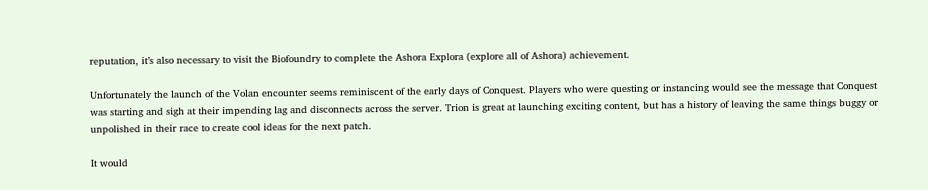reputation, it’s also necessary to visit the Biofoundry to complete the Ashora Explora (explore all of Ashora) achievement.

Unfortunately the launch of the Volan encounter seems reminiscent of the early days of Conquest. Players who were questing or instancing would see the message that Conquest was starting and sigh at their impending lag and disconnects across the server. Trion is great at launching exciting content, but has a history of leaving the same things buggy or unpolished in their race to create cool ideas for the next patch.

It would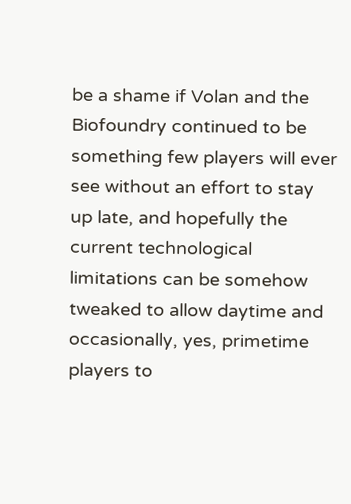be a shame if Volan and the Biofoundry continued to be something few players will ever see without an effort to stay up late, and hopefully the current technological limitations can be somehow tweaked to allow daytime and occasionally, yes, primetime players to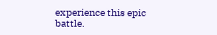experience this epic battle.